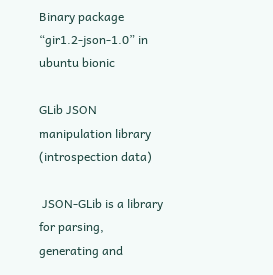Binary package “gir1.2-json-1.0” in ubuntu bionic

GLib JSON manipulation library (introspection data)

 JSON-GLib is a library for parsing, generating and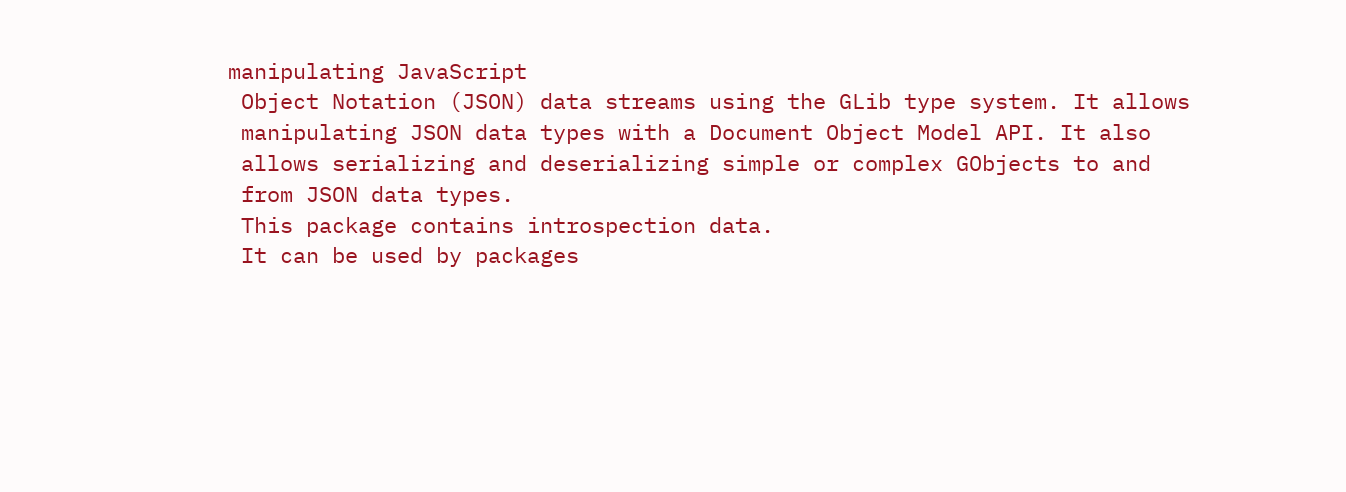manipulating JavaScript
 Object Notation (JSON) data streams using the GLib type system. It allows
 manipulating JSON data types with a Document Object Model API. It also
 allows serializing and deserializing simple or complex GObjects to and
 from JSON data types.
 This package contains introspection data.
 It can be used by packages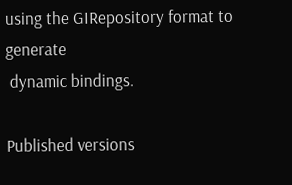using the GIRepository format to generate
 dynamic bindings.

Published versions